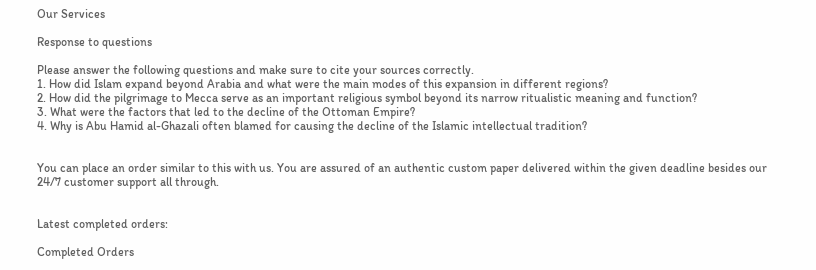Our Services

Response to questions

Please answer the following questions and make sure to cite your sources correctly.
1. How did Islam expand beyond Arabia and what were the main modes of this expansion in different regions?
2. How did the pilgrimage to Mecca serve as an important religious symbol beyond its narrow ritualistic meaning and function?
3. What were the factors that led to the decline of the Ottoman Empire?
4. Why is Abu Hamid al-Ghazali often blamed for causing the decline of the Islamic intellectual tradition?


You can place an order similar to this with us. You are assured of an authentic custom paper delivered within the given deadline besides our 24/7 customer support all through.


Latest completed orders:

Completed Orders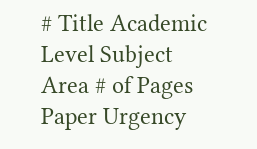# Title Academic Level Subject Area # of Pages Paper Urgency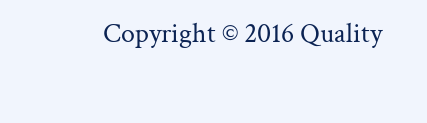Copyright © 2016 Quality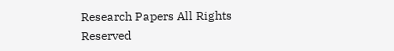Research Papers All Rights Reserved